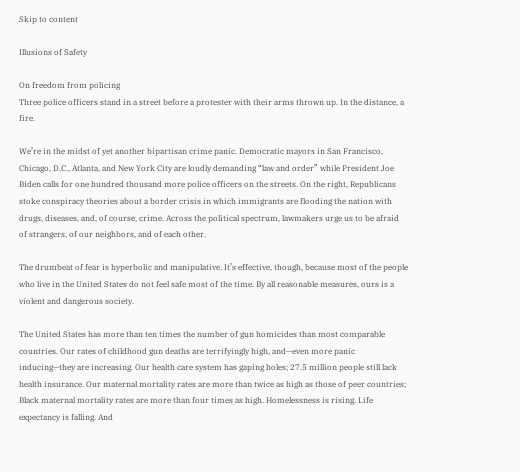Skip to content

Illusions of Safety

On freedom from policing
Three police officers stand in a street before a protester with their arms thrown up. In the distance, a fire.

We’re in the midst of yet another bipartisan crime panic. Democratic mayors in San Francisco, Chicago, D.C., Atlanta, and New York City are loudly demanding “law and order” while President Joe Biden calls for one hundred thousand more police officers on the streets. On the right, Republicans stoke conspiracy theories about a border crisis in which immigrants are flooding the nation with drugs, diseases, and, of course, crime. Across the political spectrum, lawmakers urge us to be afraid of strangers, of our neighbors, and of each other.

The drumbeat of fear is hyperbolic and manipulative. It’s effective, though, because most of the people who live in the United States do not feel safe most of the time. By all reasonable measures, ours is a violent and dangerous society.

The United States has more than ten times the number of gun homicides than most comparable countries. Our rates of childhood gun deaths are terrifyingly high, and—even more panic inducing—they are increasing. Our health care system has gaping holes; 27.5 million people still lack health insurance. Our maternal mortality rates are more than twice as high as those of peer countries; Black maternal mortality rates are more than four times as high. Homelessness is rising. Life expectancy is falling. And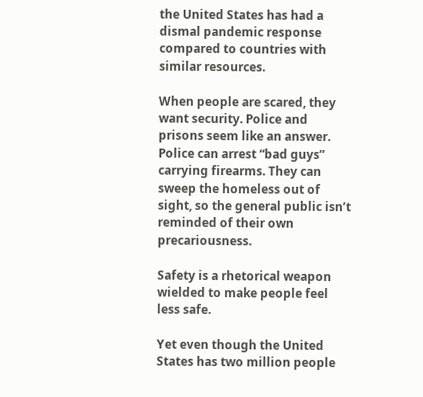the United States has had a dismal pandemic response compared to countries with similar resources.

When people are scared, they want security. Police and prisons seem like an answer. Police can arrest “bad guys” carrying firearms. They can sweep the homeless out of sight, so the general public isn’t reminded of their own precariousness.

Safety is a rhetorical weapon wielded to make people feel less safe.

Yet even though the United States has two million people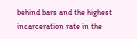behind bars and the highest incarceration rate in the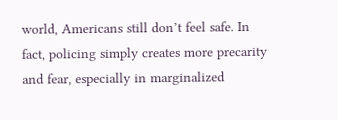world, Americans still don’t feel safe. In fact, policing simply creates more precarity and fear, especially in marginalized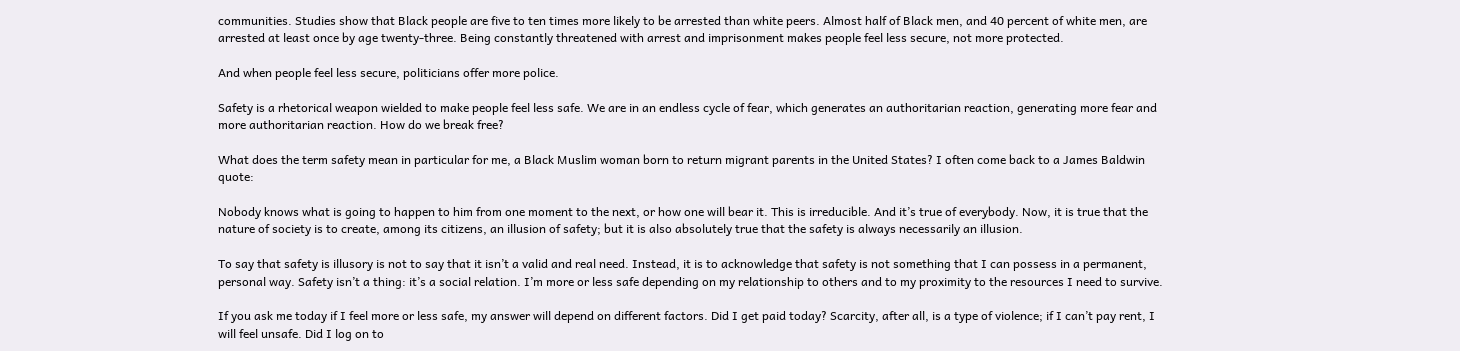communities. Studies show that Black people are five to ten times more likely to be arrested than white peers. Almost half of Black men, and 40 percent of white men, are arrested at least once by age twenty-three. Being constantly threatened with arrest and imprisonment makes people feel less secure, not more protected.

And when people feel less secure, politicians offer more police.

Safety is a rhetorical weapon wielded to make people feel less safe. We are in an endless cycle of fear, which generates an authoritarian reaction, generating more fear and more authoritarian reaction. How do we break free?

What does the term safety mean in particular for me, a Black Muslim woman born to return migrant parents in the United States? I often come back to a James Baldwin quote:

Nobody knows what is going to happen to him from one moment to the next, or how one will bear it. This is irreducible. And it’s true of everybody. Now, it is true that the nature of society is to create, among its citizens, an illusion of safety; but it is also absolutely true that the safety is always necessarily an illusion.

To say that safety is illusory is not to say that it isn’t a valid and real need. Instead, it is to acknowledge that safety is not something that I can possess in a permanent, personal way. Safety isn’t a thing: it’s a social relation. I’m more or less safe depending on my relationship to others and to my proximity to the resources I need to survive.

If you ask me today if I feel more or less safe, my answer will depend on different factors. Did I get paid today? Scarcity, after all, is a type of violence; if I can’t pay rent, I will feel unsafe. Did I log on to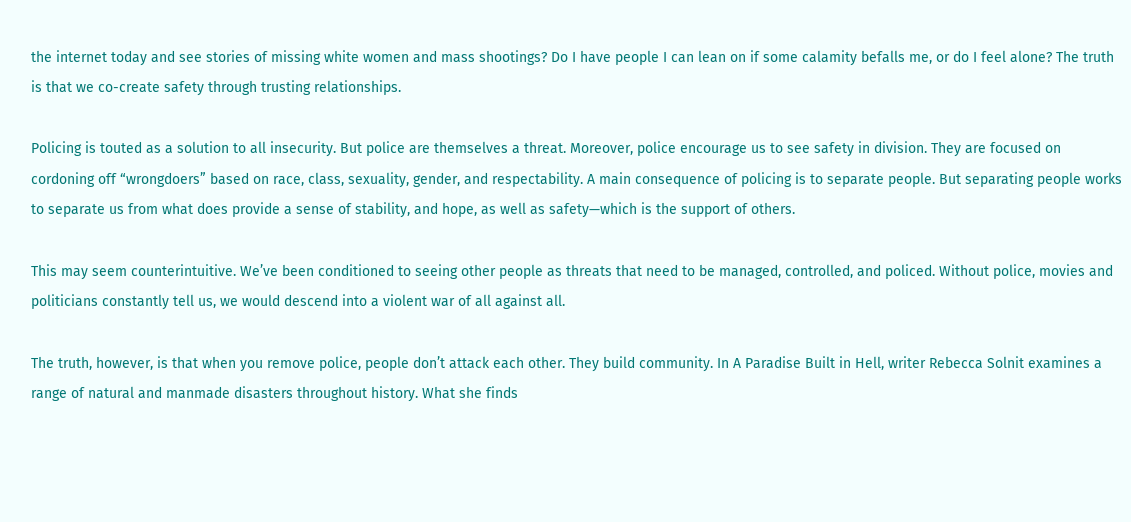the internet today and see stories of missing white women and mass shootings? Do I have people I can lean on if some calamity befalls me, or do I feel alone? The truth is that we co-create safety through trusting relationships.

Policing is touted as a solution to all insecurity. But police are themselves a threat. Moreover, police encourage us to see safety in division. They are focused on cordoning off “wrongdoers” based on race, class, sexuality, gender, and respectability. A main consequence of policing is to separate people. But separating people works to separate us from what does provide a sense of stability, and hope, as well as safety—which is the support of others.

This may seem counterintuitive. We’ve been conditioned to seeing other people as threats that need to be managed, controlled, and policed. Without police, movies and politicians constantly tell us, we would descend into a violent war of all against all.

The truth, however, is that when you remove police, people don’t attack each other. They build community. In A Paradise Built in Hell, writer Rebecca Solnit examines a range of natural and manmade disasters throughout history. What she finds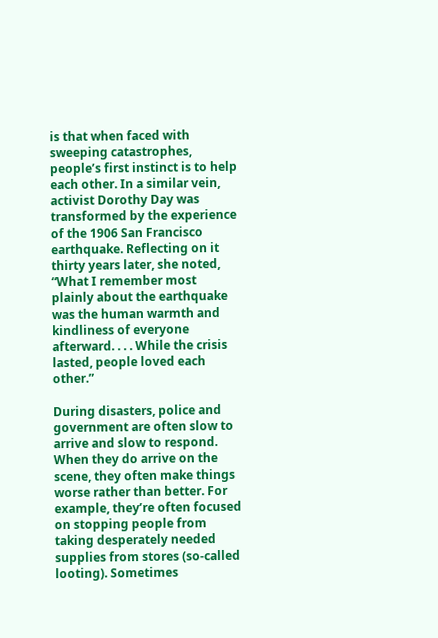is that when faced with sweeping catastrophes, people’s first instinct is to help each other. In a similar vein, activist Dorothy Day was transformed by the experience of the 1906 San Francisco earthquake. Reflecting on it thirty years later, she noted, “What I remember most plainly about the earthquake was the human warmth and kindliness of everyone afterward. . . . While the crisis lasted, people loved each other.”

During disasters, police and government are often slow to arrive and slow to respond. When they do arrive on the scene, they often make things worse rather than better. For example, they’re often focused on stopping people from taking desperately needed supplies from stores (so-called looting). Sometimes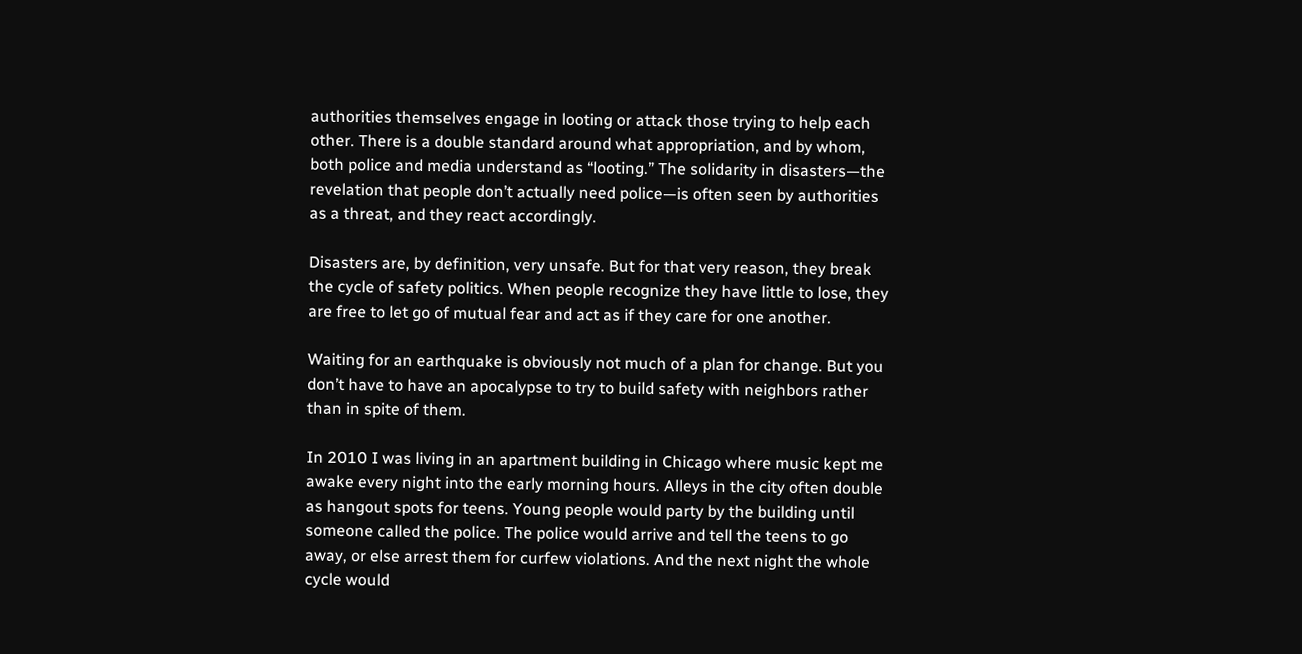authorities themselves engage in looting or attack those trying to help each other. There is a double standard around what appropriation, and by whom, both police and media understand as “looting.” The solidarity in disasters—the revelation that people don’t actually need police—is often seen by authorities as a threat, and they react accordingly.

Disasters are, by definition, very unsafe. But for that very reason, they break the cycle of safety politics. When people recognize they have little to lose, they are free to let go of mutual fear and act as if they care for one another.

Waiting for an earthquake is obviously not much of a plan for change. But you don’t have to have an apocalypse to try to build safety with neighbors rather than in spite of them.

In 2010 I was living in an apartment building in Chicago where music kept me awake every night into the early morning hours. Alleys in the city often double as hangout spots for teens. Young people would party by the building until someone called the police. The police would arrive and tell the teens to go away, or else arrest them for curfew violations. And the next night the whole cycle would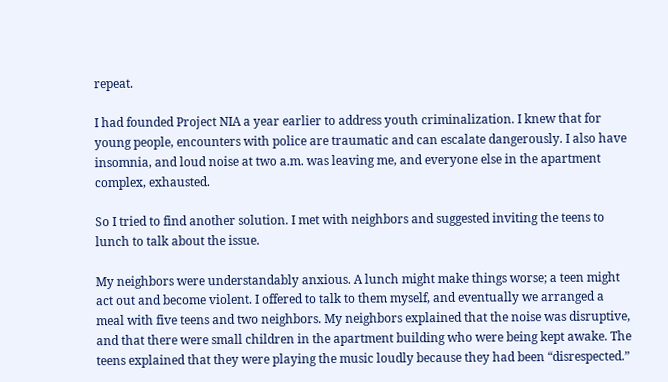repeat.

I had founded Project NIA a year earlier to address youth criminalization. I knew that for young people, encounters with police are traumatic and can escalate dangerously. I also have insomnia, and loud noise at two a.m. was leaving me, and everyone else in the apartment complex, exhausted.

So I tried to find another solution. I met with neighbors and suggested inviting the teens to lunch to talk about the issue.

My neighbors were understandably anxious. A lunch might make things worse; a teen might act out and become violent. I offered to talk to them myself, and eventually we arranged a meal with five teens and two neighbors. My neighbors explained that the noise was disruptive, and that there were small children in the apartment building who were being kept awake. The teens explained that they were playing the music loudly because they had been “disrespected.”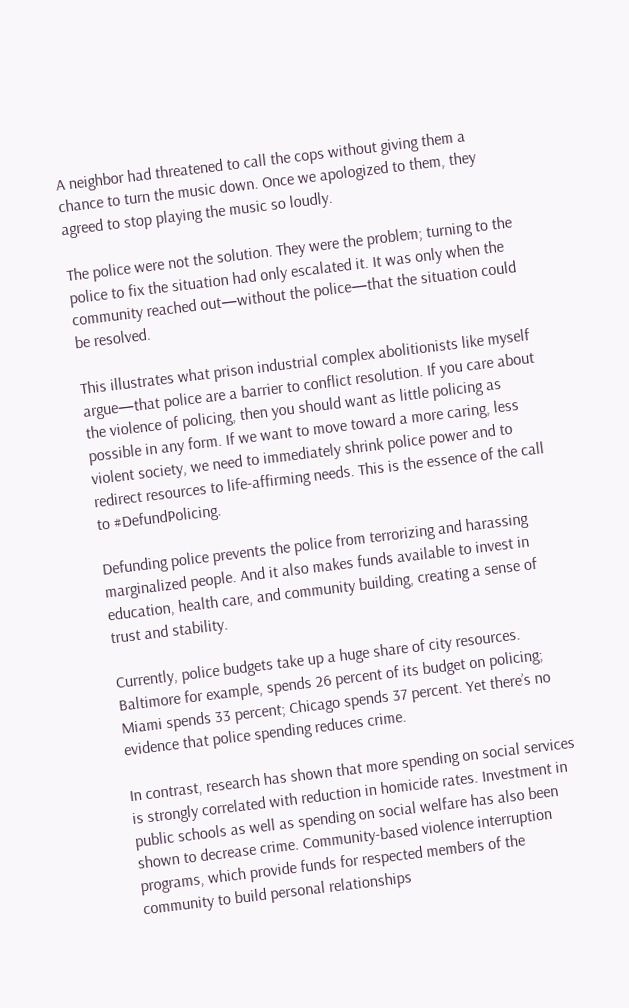A neighbor had threatened to call the cops without giving them a chance to turn the music down. Once we apologized to them, they agreed to stop playing the music so loudly.

The police were not the solution. They were the problem; turning to the police to fix the situation had only escalated it. It was only when the community reached out—without the police—that the situation could be resolved.

This illustrates what prison industrial complex abolitionists like myself argue—that police are a barrier to conflict resolution. If you care about the violence of policing, then you should want as little policing as possible in any form. If we want to move toward a more caring, less violent society, we need to immediately shrink police power and to redirect resources to life-affirming needs. This is the essence of the call to #DefundPolicing.

Defunding police prevents the police from terrorizing and harassing marginalized people. And it also makes funds available to invest in education, health care, and community building, creating a sense of trust and stability.

Currently, police budgets take up a huge share of city resources. Baltimore for example, spends 26 percent of its budget on policing; Miami spends 33 percent; Chicago spends 37 percent. Yet there’s no evidence that police spending reduces crime.

In contrast, research has shown that more spending on social services is strongly correlated with reduction in homicide rates. Investment in public schools as well as spending on social welfare has also been shown to decrease crime. Community-based violence interruption programs, which provide funds for respected members of the community to build personal relationships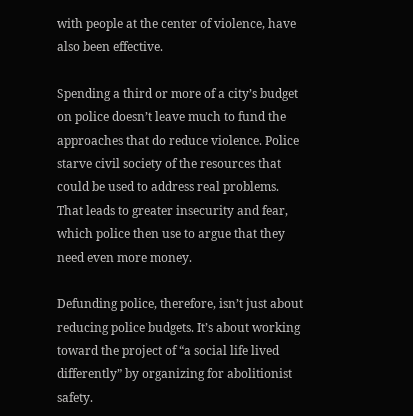with people at the center of violence, have also been effective.

Spending a third or more of a city’s budget on police doesn’t leave much to fund the approaches that do reduce violence. Police starve civil society of the resources that could be used to address real problems. That leads to greater insecurity and fear, which police then use to argue that they need even more money.

Defunding police, therefore, isn’t just about reducing police budgets. It’s about working toward the project of “a social life lived differently” by organizing for abolitionist safety.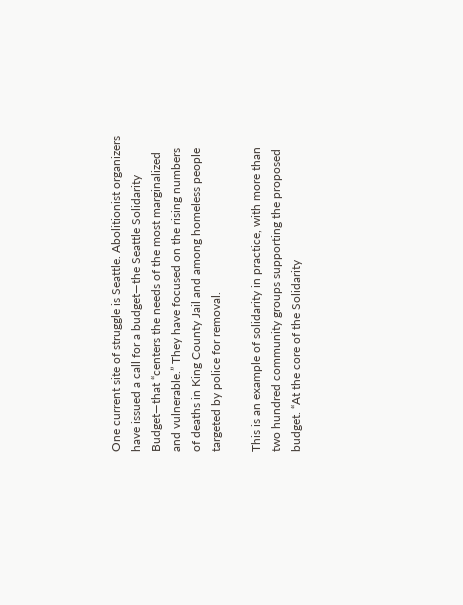One current site of struggle is Seattle. Abolitionist organizers have issued a call for a budget—the Seattle Solidarity Budget—that “centers the needs of the most marginalized and vulnerable.” They have focused on the rising numbers of deaths in King County Jail and among homeless people targeted by police for removal.

This is an example of solidarity in practice, with more than two hundred community groups supporting the proposed budget. “At the core of the Solidarity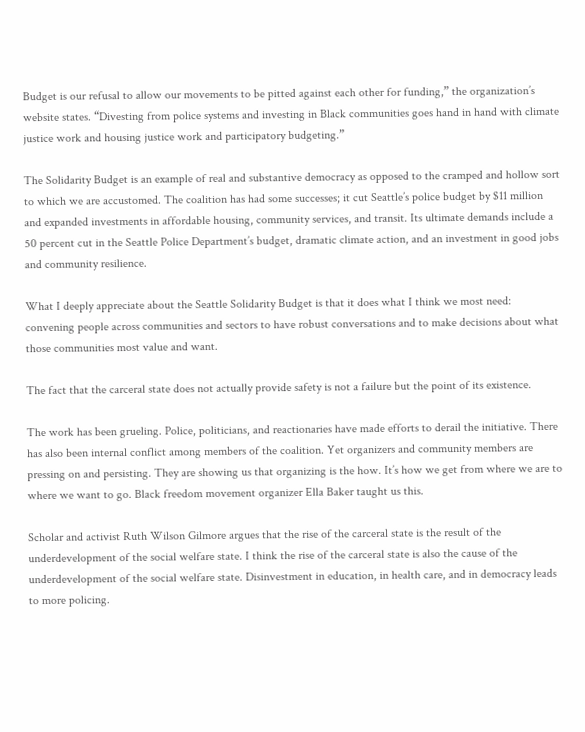Budget is our refusal to allow our movements to be pitted against each other for funding,” the organization’s website states. “Divesting from police systems and investing in Black communities goes hand in hand with climate justice work and housing justice work and participatory budgeting.”

The Solidarity Budget is an example of real and substantive democracy as opposed to the cramped and hollow sort to which we are accustomed. The coalition has had some successes; it cut Seattle’s police budget by $11 million and expanded investments in affordable housing, community services, and transit. Its ultimate demands include a 50 percent cut in the Seattle Police Department’s budget, dramatic climate action, and an investment in good jobs and community resilience.

What I deeply appreciate about the Seattle Solidarity Budget is that it does what I think we most need: convening people across communities and sectors to have robust conversations and to make decisions about what those communities most value and want.

The fact that the carceral state does not actually provide safety is not a failure but the point of its existence.

The work has been grueling. Police, politicians, and reactionaries have made efforts to derail the initiative. There has also been internal conflict among members of the coalition. Yet organizers and community members are pressing on and persisting. They are showing us that organizing is the how. It’s how we get from where we are to where we want to go. Black freedom movement organizer Ella Baker taught us this.

Scholar and activist Ruth Wilson Gilmore argues that the rise of the carceral state is the result of the underdevelopment of the social welfare state. I think the rise of the carceral state is also the cause of the underdevelopment of the social welfare state. Disinvestment in education, in health care, and in democracy leads to more policing.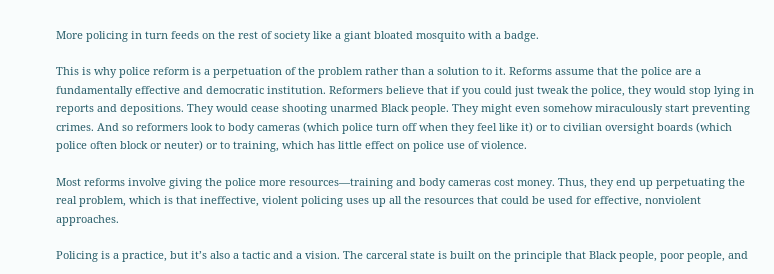More policing in turn feeds on the rest of society like a giant bloated mosquito with a badge.

This is why police reform is a perpetuation of the problem rather than a solution to it. Reforms assume that the police are a fundamentally effective and democratic institution. Reformers believe that if you could just tweak the police, they would stop lying in reports and depositions. They would cease shooting unarmed Black people. They might even somehow miraculously start preventing crimes. And so reformers look to body cameras (which police turn off when they feel like it) or to civilian oversight boards (which police often block or neuter) or to training, which has little effect on police use of violence.

Most reforms involve giving the police more resources—training and body cameras cost money. Thus, they end up perpetuating the real problem, which is that ineffective, violent policing uses up all the resources that could be used for effective, nonviolent approaches.

Policing is a practice, but it’s also a tactic and a vision. The carceral state is built on the principle that Black people, poor people, and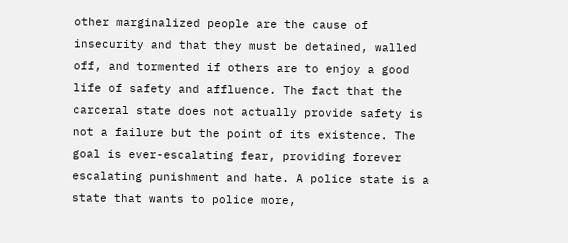other marginalized people are the cause of insecurity and that they must be detained, walled off, and tormented if others are to enjoy a good life of safety and affluence. The fact that the carceral state does not actually provide safety is not a failure but the point of its existence. The goal is ever-escalating fear, providing forever escalating punishment and hate. A police state is a state that wants to police more,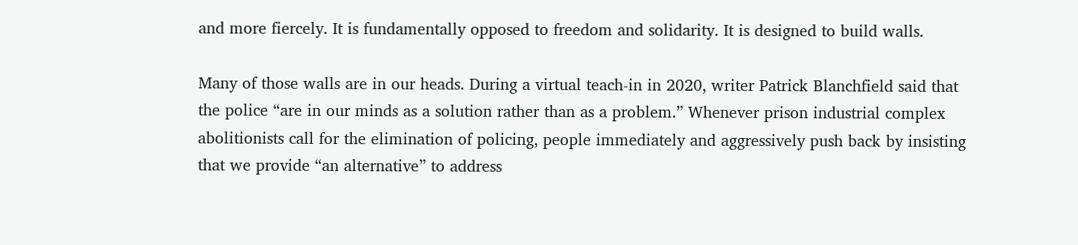and more fiercely. It is fundamentally opposed to freedom and solidarity. It is designed to build walls.

Many of those walls are in our heads. During a virtual teach-in in 2020, writer Patrick Blanchfield said that the police “are in our minds as a solution rather than as a problem.” Whenever prison industrial complex abolitionists call for the elimination of policing, people immediately and aggressively push back by insisting that we provide “an alternative” to address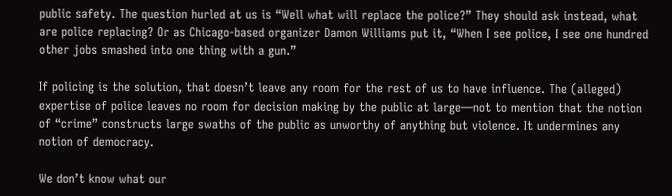public safety. The question hurled at us is “Well what will replace the police?” They should ask instead, what are police replacing? Or as Chicago-based organizer Damon Williams put it, “When I see police, I see one hundred other jobs smashed into one thing with a gun.”

If policing is the solution, that doesn’t leave any room for the rest of us to have influence. The (alleged) expertise of police leaves no room for decision making by the public at large—not to mention that the notion of “crime” constructs large swaths of the public as unworthy of anything but violence. It undermines any notion of democracy.

We don’t know what our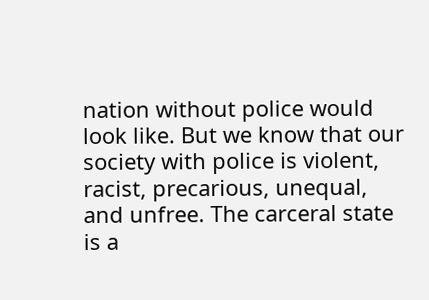nation without police would look like. But we know that our society with police is violent, racist, precarious, unequal, and unfree. The carceral state is a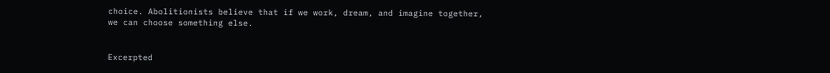choice. Abolitionists believe that if we work, dream, and imagine together, we can choose something else.


Excerpted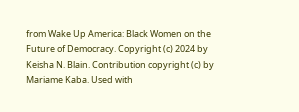from Wake Up America: Black Women on the Future of Democracy. Copyright (c) 2024 by Keisha N. Blain. Contribution copyright (c) by Mariame Kaba. Used with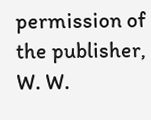permission of the publisher, W. W.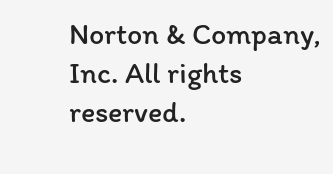Norton & Company, Inc. All rights reserved.